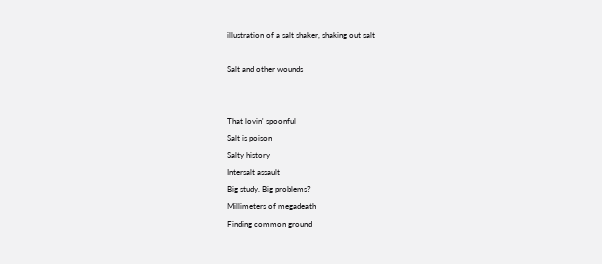illustration of a salt shaker, shaking out salt

Salt and other wounds


That lovin' spoonful
Salt is poison
Salty history
Intersalt assault
Big study. Big problems?
Millimeters of megadeath
Finding common ground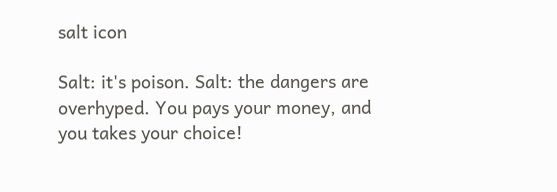salt icon

Salt: it's poison. Salt: the dangers are overhyped. You pays your money, and you takes your choice!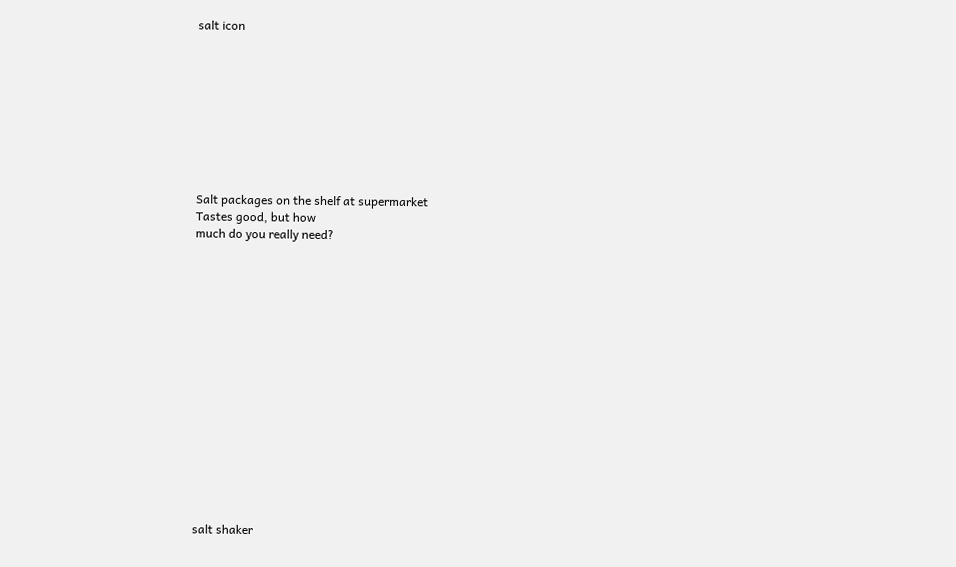salt icon









Salt packages on the shelf at supermarket
Tastes good, but how
much do you really need?
















salt shaker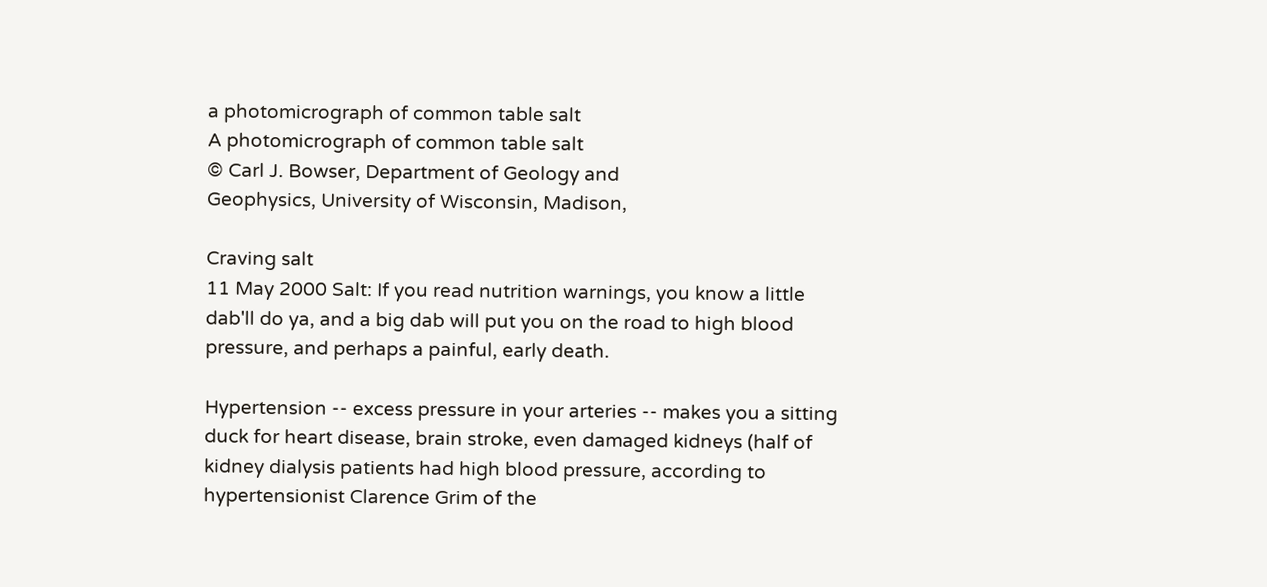a photomicrograph of common table salt
A photomicrograph of common table salt
© Carl J. Bowser, Department of Geology and
Geophysics, University of Wisconsin, Madison,

Craving salt
11 May 2000 Salt: If you read nutrition warnings, you know a little dab'll do ya, and a big dab will put you on the road to high blood pressure, and perhaps a painful, early death.

Hypertension -- excess pressure in your arteries -- makes you a sitting duck for heart disease, brain stroke, even damaged kidneys (half of kidney dialysis patients had high blood pressure, according to hypertensionist Clarence Grim of the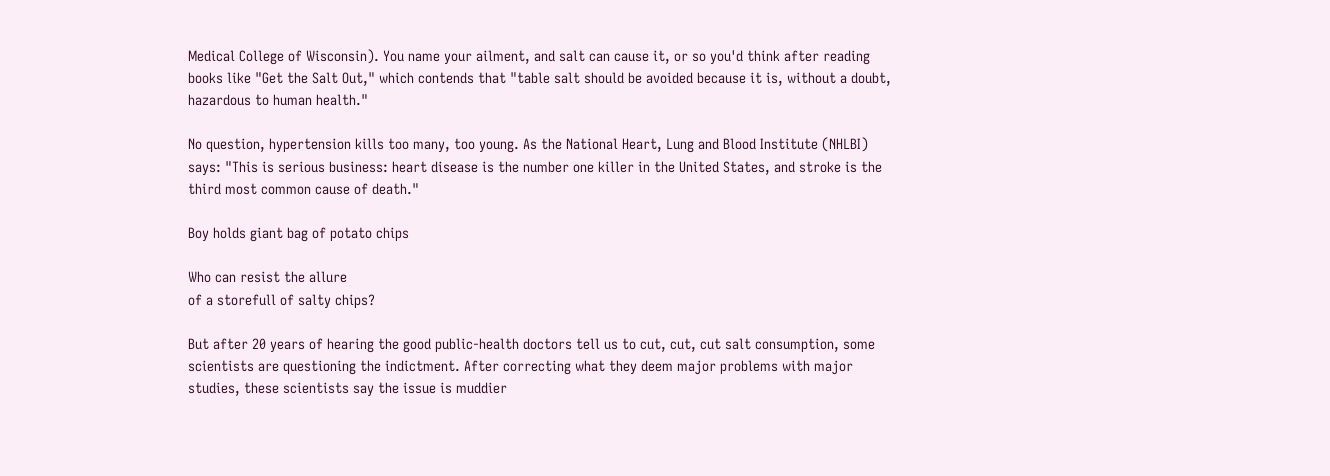Medical College of Wisconsin). You name your ailment, and salt can cause it, or so you'd think after reading books like "Get the Salt Out," which contends that "table salt should be avoided because it is, without a doubt, hazardous to human health."

No question, hypertension kills too many, too young. As the National Heart, Lung and Blood Institute (NHLBI) says: "This is serious business: heart disease is the number one killer in the United States, and stroke is the third most common cause of death."

Boy holds giant bag of potato chips

Who can resist the allure
of a storefull of salty chips?

But after 20 years of hearing the good public-health doctors tell us to cut, cut, cut salt consumption, some scientists are questioning the indictment. After correcting what they deem major problems with major studies, these scientists say the issue is muddier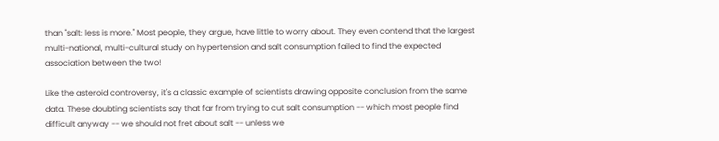than "salt: less is more." Most people, they argue, have little to worry about. They even contend that the largest multi-national, multi-cultural study on hypertension and salt consumption failed to find the expected association between the two!

Like the asteroid controversy, it's a classic example of scientists drawing opposite conclusion from the same data. These doubting scientists say that far from trying to cut salt consumption -- which most people find difficult anyway -- we should not fret about salt -- unless we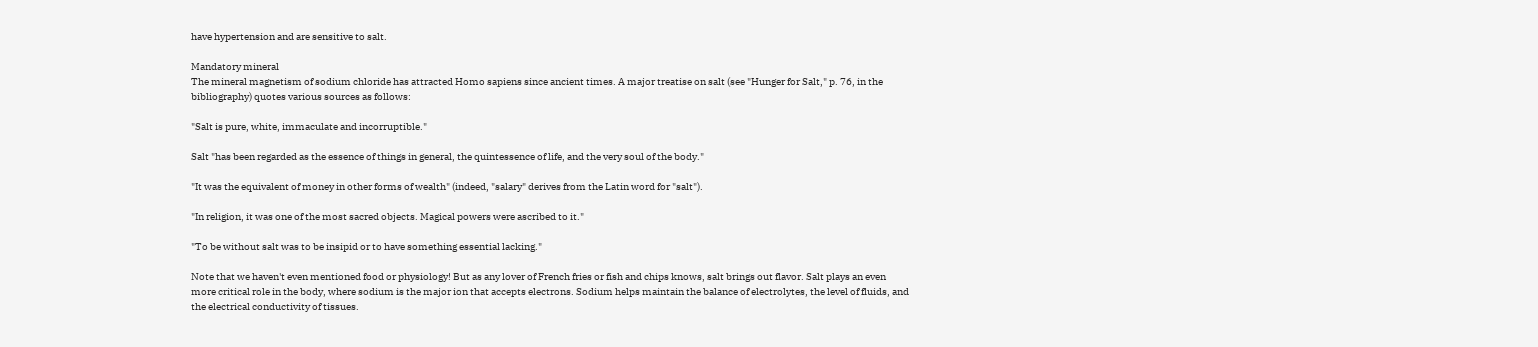have hypertension and are sensitive to salt.

Mandatory mineral
The mineral magnetism of sodium chloride has attracted Homo sapiens since ancient times. A major treatise on salt (see "Hunger for Salt," p. 76, in the bibliography) quotes various sources as follows:

"Salt is pure, white, immaculate and incorruptible."

Salt "has been regarded as the essence of things in general, the quintessence of life, and the very soul of the body."

"It was the equivalent of money in other forms of wealth" (indeed, "salary" derives from the Latin word for "salt").

"In religion, it was one of the most sacred objects. Magical powers were ascribed to it."

"To be without salt was to be insipid or to have something essential lacking."

Note that we haven't even mentioned food or physiology! But as any lover of French fries or fish and chips knows, salt brings out flavor. Salt plays an even more critical role in the body, where sodium is the major ion that accepts electrons. Sodium helps maintain the balance of electrolytes, the level of fluids, and the electrical conductivity of tissues.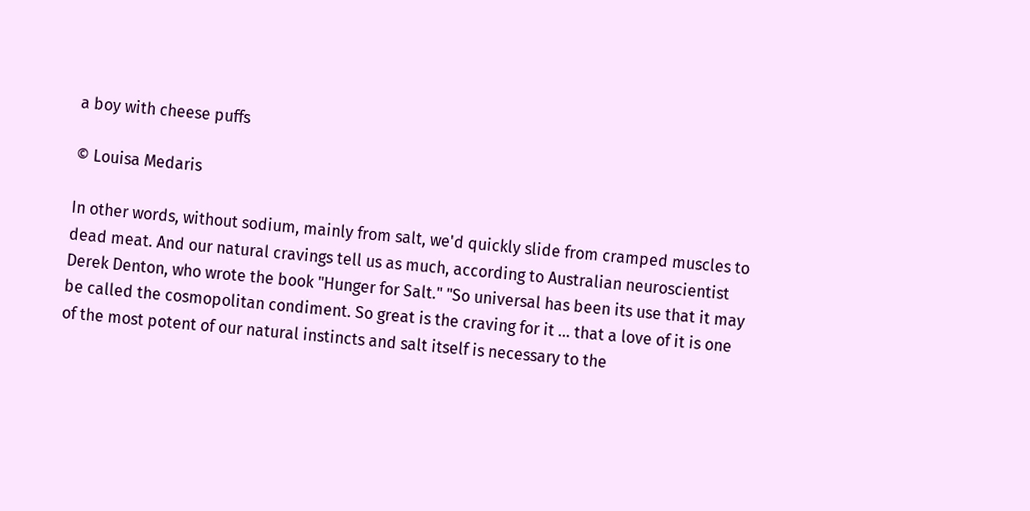a boy with cheese puffs

© Louisa Medaris

In other words, without sodium, mainly from salt, we'd quickly slide from cramped muscles to dead meat. And our natural cravings tell us as much, according to Australian neuroscientist Derek Denton, who wrote the book "Hunger for Salt." "So universal has been its use that it may be called the cosmopolitan condiment. So great is the craving for it ... that a love of it is one of the most potent of our natural instincts and salt itself is necessary to the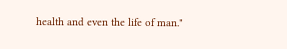health and even the life of man."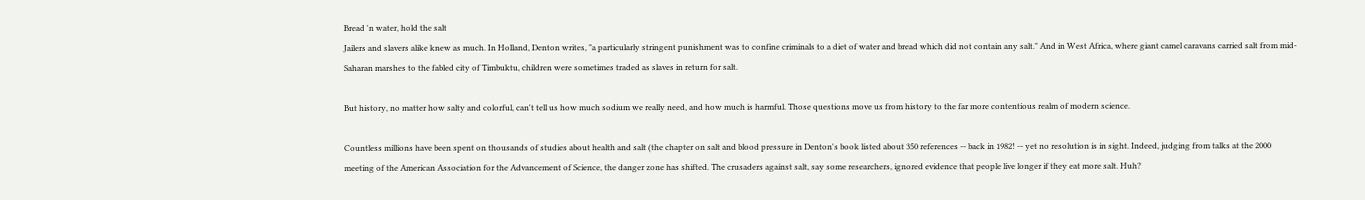Bread 'n water, hold the salt
Jailers and slavers alike knew as much. In Holland, Denton writes, "a particularly stringent punishment was to confine criminals to a diet of water and bread which did not contain any salt." And in West Africa, where giant camel caravans carried salt from mid-Saharan marshes to the fabled city of Timbuktu, children were sometimes traded as slaves in return for salt.

But history, no matter how salty and colorful, can't tell us how much sodium we really need, and how much is harmful. Those questions move us from history to the far more contentious realm of modern science.

Countless millions have been spent on thousands of studies about health and salt (the chapter on salt and blood pressure in Denton's book listed about 350 references -- back in 1982! -- yet no resolution is in sight. Indeed, judging from talks at the 2000 meeting of the American Association for the Advancement of Science, the danger zone has shifted. The crusaders against salt, say some researchers, ignored evidence that people live longer if they eat more salt. Huh?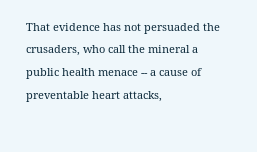That evidence has not persuaded the crusaders, who call the mineral a public health menace -- a cause of preventable heart attacks,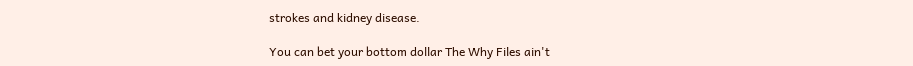strokes and kidney disease.

You can bet your bottom dollar The Why Files ain't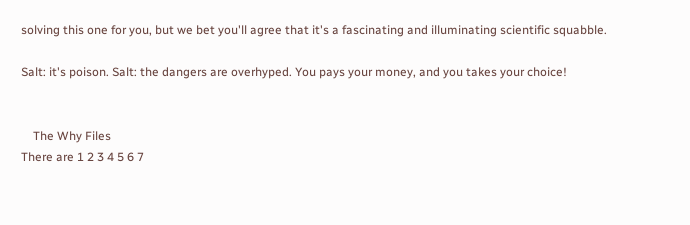solving this one for you, but we bet you'll agree that it's a fascinating and illuminating scientific squabble.

Salt: it's poison. Salt: the dangers are overhyped. You pays your money, and you takes your choice!


    The Why Files
There are 1 2 3 4 5 6 7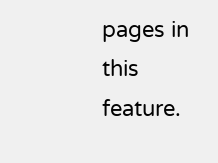pages in this feature.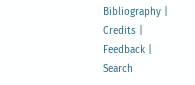Bibliography | Credits | Feedback | Search